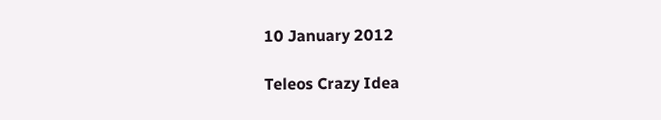10 January 2012

Teleos Crazy Idea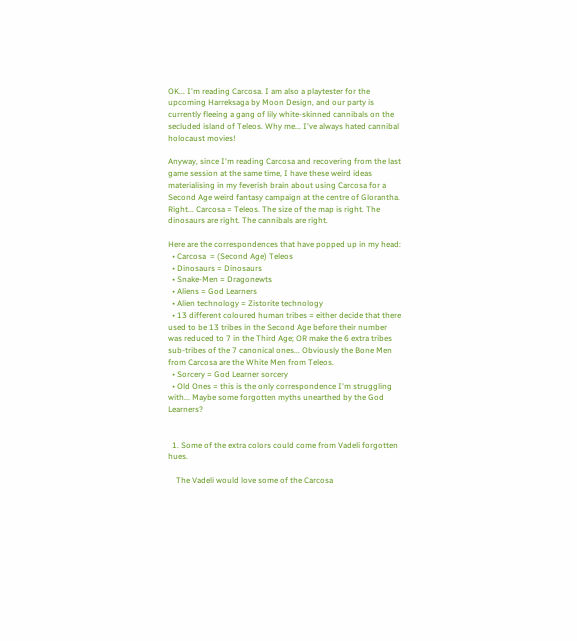OK... I'm reading Carcosa. I am also a playtester for the upcoming Harreksaga by Moon Design, and our party is currently fleeing a gang of lily white-skinned cannibals on the secluded island of Teleos. Why me... I've always hated cannibal holocaust movies!

Anyway, since I'm reading Carcosa and recovering from the last game session at the same time, I have these weird ideas materialising in my feverish brain about using Carcosa for a Second Age weird fantasy campaign at the centre of Glorantha. Right... Carcosa = Teleos. The size of the map is right. The dinosaurs are right. The cannibals are right.

Here are the correspondences that have popped up in my head:
  • Carcosa  = (Second Age) Teleos
  • Dinosaurs = Dinosaurs
  • Snake-Men = Dragonewts
  • Aliens = God Learners
  • Alien technology = Zistorite technology
  • 13 different coloured human tribes = either decide that there used to be 13 tribes in the Second Age before their number was reduced to 7 in the Third Age; OR make the 6 extra tribes sub-tribes of the 7 canonical ones... Obviously the Bone Men from Carcosa are the White Men from Teleos.
  • Sorcery = God Learner sorcery
  • Old Ones = this is the only correspondence I'm struggling with... Maybe some forgotten myths unearthed by the God Learners?


  1. Some of the extra colors could come from Vadeli forgotten hues.

    The Vadeli would love some of the Carcosa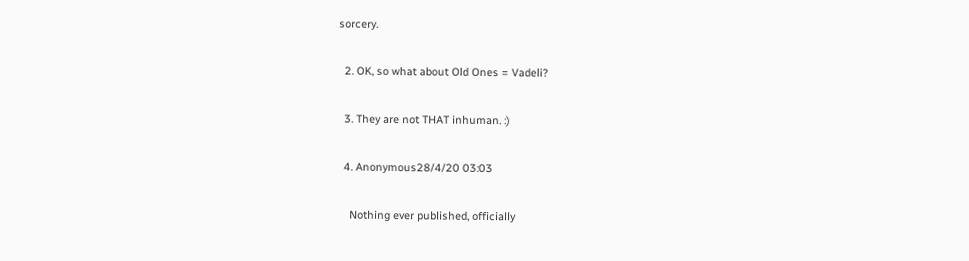sorcery.

  2. OK, so what about Old Ones = Vadeli?

  3. They are not THAT inhuman. :)

  4. Anonymous28/4/20 03:03

    Nothing ever published, officially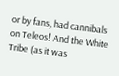or by fans, had cannibals on Teleos! And the White Tribe (as it was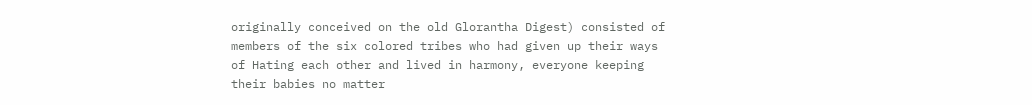originally conceived on the old Glorantha Digest) consisted of members of the six colored tribes who had given up their ways of Hating each other and lived in harmony, everyone keeping their babies no matter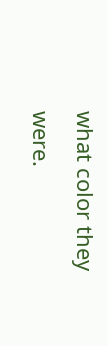what color they were.